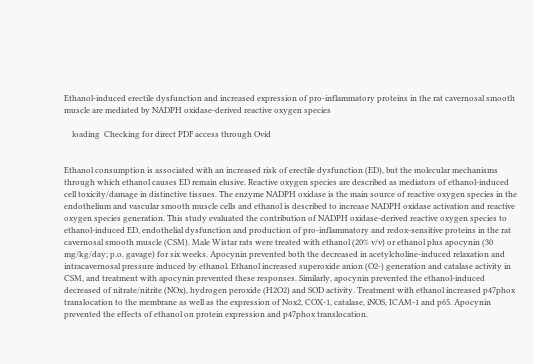Ethanol-induced erectile dysfunction and increased expression of pro-inflammatory proteins in the rat cavernosal smooth muscle are mediated by NADPH oxidase-derived reactive oxygen species

    loading  Checking for direct PDF access through Ovid


Ethanol consumption is associated with an increased risk of erectile dysfunction (ED), but the molecular mechanisms through which ethanol causes ED remain elusive. Reactive oxygen species are described as mediators of ethanol-induced cell toxicity/damage in distinctive tissues. The enzyme NADPH oxidase is the main source of reactive oxygen species in the endothelium and vascular smooth muscle cells and ethanol is described to increase NADPH oxidase activation and reactive oxygen species generation. This study evaluated the contribution of NADPH oxidase-derived reactive oxygen species to ethanol-induced ED, endothelial dysfunction and production of pro-inflammatory and redox-sensitive proteins in the rat cavernosal smooth muscle (CSM). Male Wistar rats were treated with ethanol (20% v/v) or ethanol plus apocynin (30 mg/kg/day; p.o. gavage) for six weeks. Apocynin prevented both the decreased in acetylcholine-induced relaxation and intracavernosal pressure induced by ethanol. Ethanol increased superoxide anion (O2-) generation and catalase activity in CSM, and treatment with apocynin prevented these responses. Similarly, apocynin prevented the ethanol-induced decreased of nitrate/nitrite (NOx), hydrogen peroxide (H2O2) and SOD activity. Treatment with ethanol increased p47phox translocation to the membrane as well as the expression of Nox2, COX-1, catalase, iNOS, ICAM-1 and p65. Apocynin prevented the effects of ethanol on protein expression and p47phox translocation.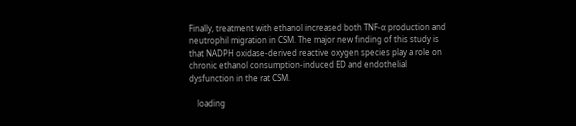Finally, treatment with ethanol increased both TNF-α production and neutrophil migration in CSM. The major new finding of this study is that NADPH oxidase-derived reactive oxygen species play a role on chronic ethanol consumption-induced ED and endothelial dysfunction in the rat CSM.

    loading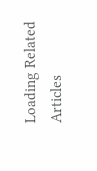Loading Related Articles